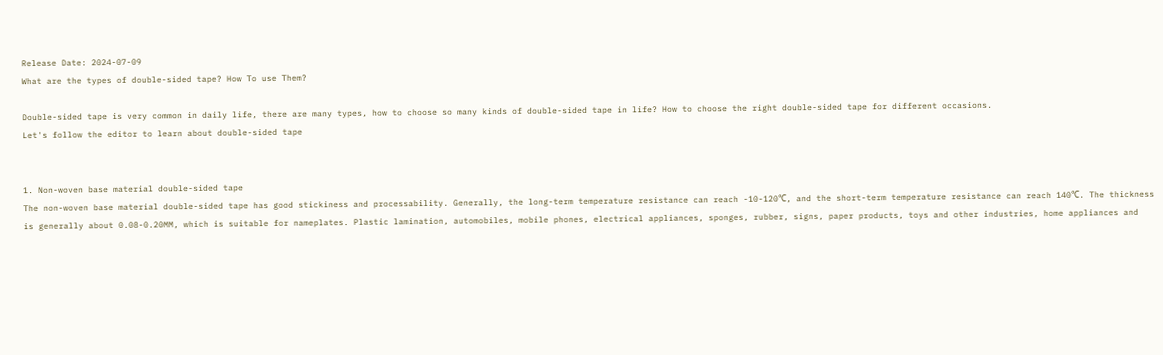Release Date: 2024-07-09
What are the types of double-sided tape? How To use Them?

Double-sided tape is very common in daily life, there are many types, how to choose so many kinds of double-sided tape in life? How to choose the right double-sided tape for different occasions.
Let's follow the editor to learn about double-sided tape


1. Non-woven base material double-sided tape
The non-woven base material double-sided tape has good stickiness and processability. Generally, the long-term temperature resistance can reach -10-120℃, and the short-term temperature resistance can reach 140℃. The thickness is generally about 0.08-0.20MM, which is suitable for nameplates. Plastic lamination, automobiles, mobile phones, electrical appliances, sponges, rubber, signs, paper products, toys and other industries, home appliances and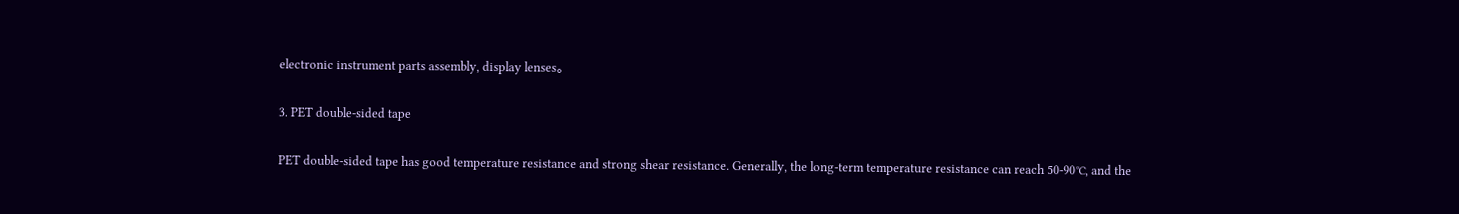electronic instrument parts assembly, display lenses。

3. PET double-sided tape

PET double-sided tape has good temperature resistance and strong shear resistance. Generally, the long-term temperature resistance can reach 50-90℃, and the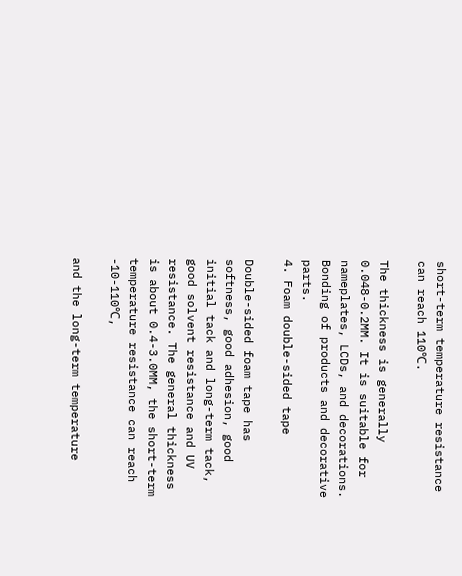short-term temperature resistance can reach 110℃.

The thickness is generally 0.048-0.2MM. It is suitable for nameplates, LCDs, and decorations. Bonding of products and decorative parts.
4. Foam double-sided tape

Double-sided foam tape has softness, good adhesion, good initial tack and long-term tack, good solvent resistance and UV resistance. The general thickness is about 0.4-3.0MM, the short-term temperature resistance can reach -10-110℃,

and the long-term temperature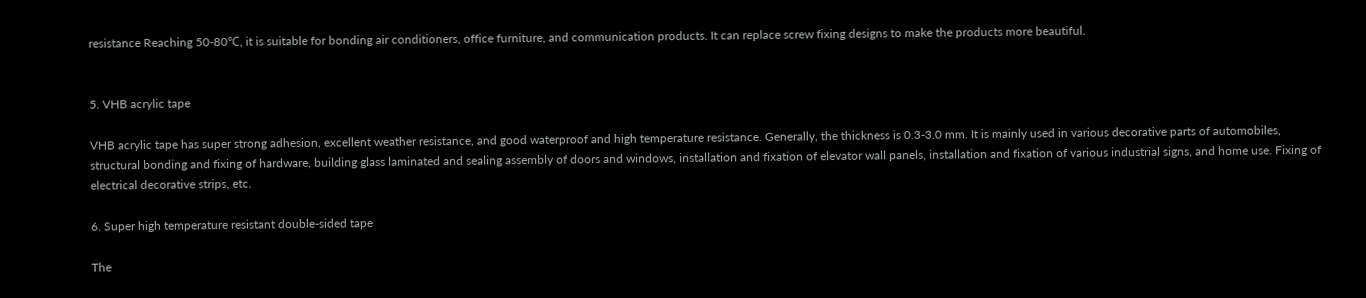resistance Reaching 50-80℃, it is suitable for bonding air conditioners, office furniture, and communication products. It can replace screw fixing designs to make the products more beautiful.


5. VHB acrylic tape

VHB acrylic tape has super strong adhesion, excellent weather resistance, and good waterproof and high temperature resistance. Generally, the thickness is 0.3-3.0 mm. It is mainly used in various decorative parts of automobiles, structural bonding and fixing of hardware, building glass laminated and sealing assembly of doors and windows, installation and fixation of elevator wall panels, installation and fixation of various industrial signs, and home use. Fixing of electrical decorative strips, etc.

6. Super high temperature resistant double-sided tape

The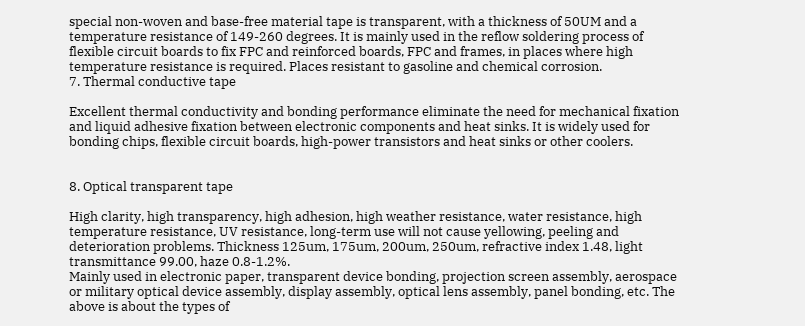special non-woven and base-free material tape is transparent, with a thickness of 50UM and a temperature resistance of 149-260 degrees. It is mainly used in the reflow soldering process of flexible circuit boards to fix FPC and reinforced boards, FPC and frames, in places where high temperature resistance is required. Places resistant to gasoline and chemical corrosion.
7. Thermal conductive tape

Excellent thermal conductivity and bonding performance eliminate the need for mechanical fixation and liquid adhesive fixation between electronic components and heat sinks. It is widely used for bonding chips, flexible circuit boards, high-power transistors and heat sinks or other coolers.


8. Optical transparent tape

High clarity, high transparency, high adhesion, high weather resistance, water resistance, high temperature resistance, UV resistance, long-term use will not cause yellowing, peeling and deterioration problems. Thickness 125um, 175um, 200um, 250um, refractive index 1.48, light transmittance 99.00, haze 0.8-1.2%.
Mainly used in electronic paper, transparent device bonding, projection screen assembly, aerospace or military optical device assembly, display assembly, optical lens assembly, panel bonding, etc. The above is about the types of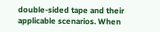double-sided tape and their applicable scenarios. When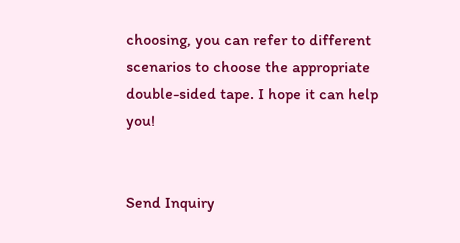choosing, you can refer to different scenarios to choose the appropriate double-sided tape. I hope it can help you!


Send Inquiry